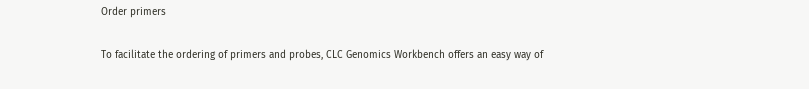Order primers

To facilitate the ordering of primers and probes, CLC Genomics Workbench offers an easy way of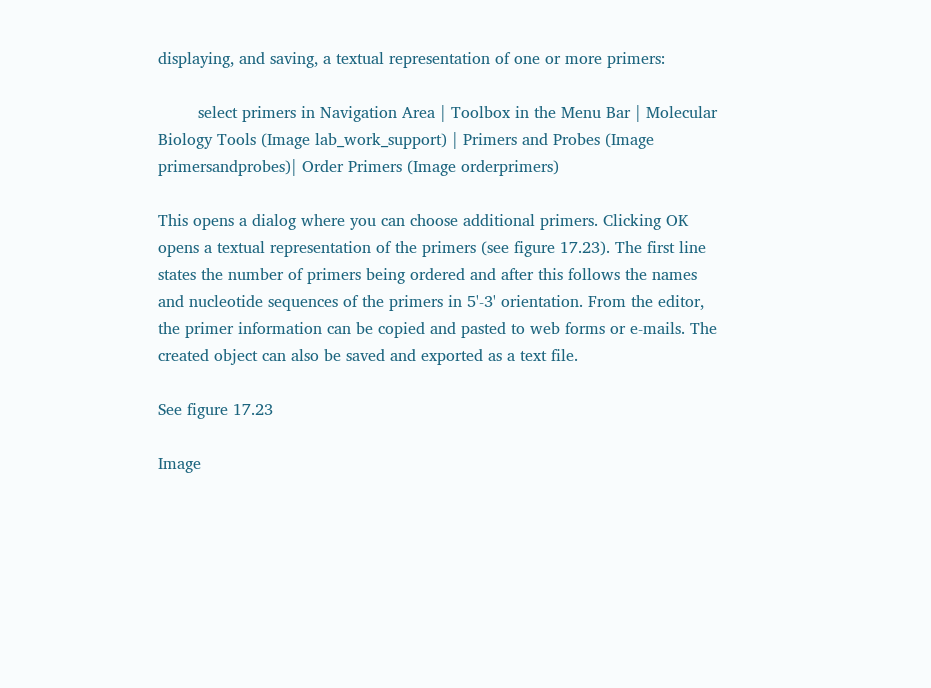displaying, and saving, a textual representation of one or more primers:

        select primers in Navigation Area | Toolbox in the Menu Bar | Molecular Biology Tools (Image lab_work_support) | Primers and Probes (Image primersandprobes)| Order Primers (Image orderprimers)

This opens a dialog where you can choose additional primers. Clicking OK opens a textual representation of the primers (see figure 17.23). The first line states the number of primers being ordered and after this follows the names and nucleotide sequences of the primers in 5'-3' orientation. From the editor, the primer information can be copied and pasted to web forms or e-mails. The created object can also be saved and exported as a text file.

See figure 17.23

Image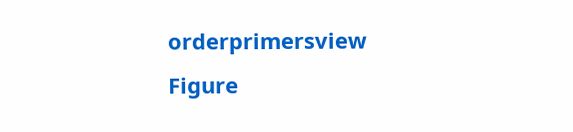orderprimersview
Figure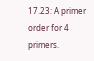17.23: A primer order for 4 primers.